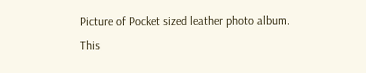Picture of Pocket sized leather photo album.
This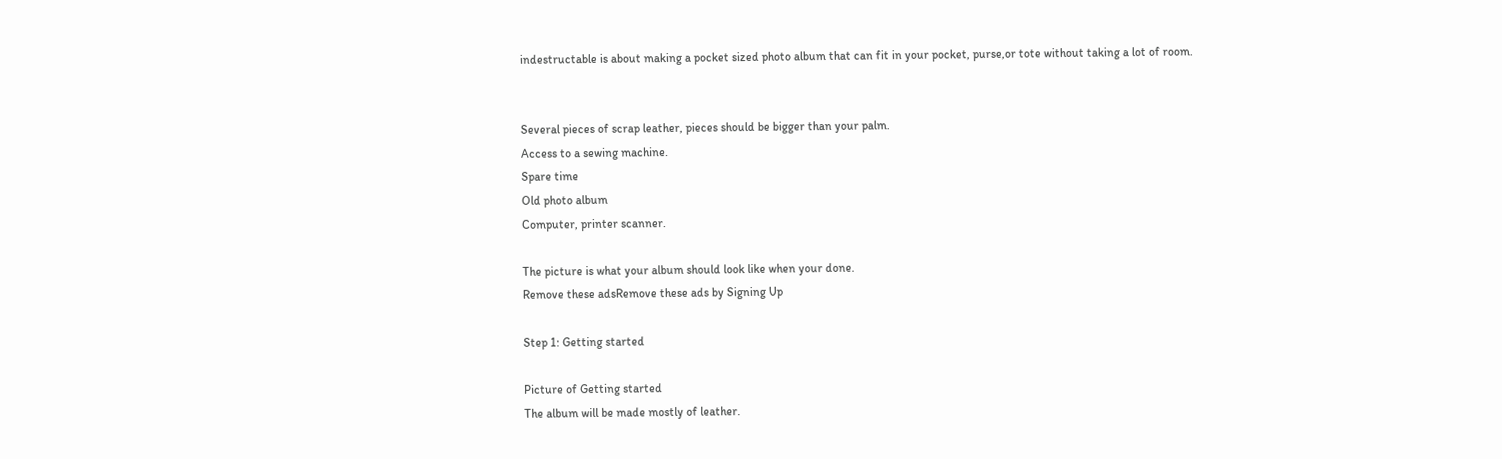indestructable is about making a pocket sized photo album that can fit in your pocket, purse,or tote without taking a lot of room.


Several pieces of scrap leather, pieces should be bigger than your palm.
Access to a sewing machine.
Spare time
Old photo album
Computer, printer scanner.

The picture is what your album should look like when your done.
Remove these adsRemove these ads by Signing Up

Step 1: Getting started

Picture of Getting started
The album will be made mostly of leather.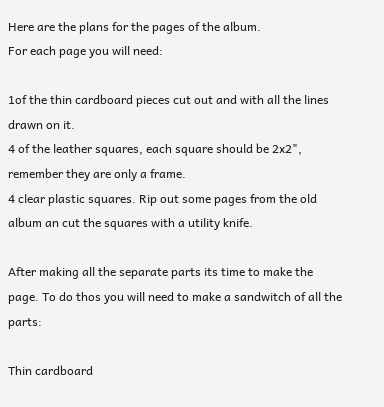Here are the plans for the pages of the album.
For each page you will need:

1of the thin cardboard pieces cut out and with all the lines drawn on it.
4 of the leather squares, each square should be 2x2", remember they are only a frame.
4 clear plastic squares. Rip out some pages from the old album an cut the squares with a utility knife.

After making all the separate parts its time to make the page. To do thos you will need to make a sandwitch of all the parts:

Thin cardboard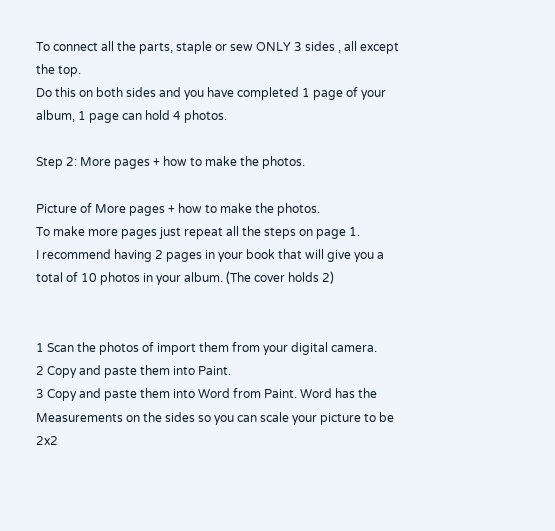To connect all the parts, staple or sew ONLY 3 sides , all except the top.
Do this on both sides and you have completed 1 page of your album, 1 page can hold 4 photos.

Step 2: More pages + how to make the photos.

Picture of More pages + how to make the photos.
To make more pages just repeat all the steps on page 1.
I recommend having 2 pages in your book that will give you a total of 10 photos in your album. (The cover holds 2)


1 Scan the photos of import them from your digital camera.
2 Copy and paste them into Paint.
3 Copy and paste them into Word from Paint. Word has the Measurements on the sides so you can scale your picture to be 2x2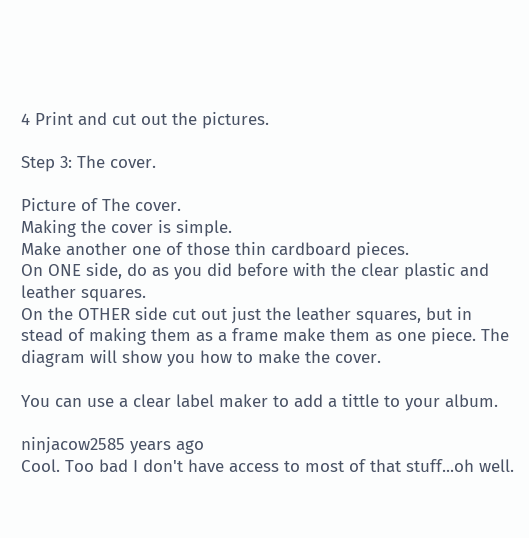4 Print and cut out the pictures.

Step 3: The cover.

Picture of The cover.
Making the cover is simple.
Make another one of those thin cardboard pieces.
On ONE side, do as you did before with the clear plastic and leather squares.
On the OTHER side cut out just the leather squares, but in stead of making them as a frame make them as one piece. The diagram will show you how to make the cover.

You can use a clear label maker to add a tittle to your album.

ninjacow2585 years ago
Cool. Too bad I don't have access to most of that stuff...oh well.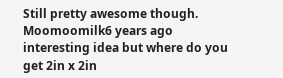Still pretty awesome though.
Moomoomilk6 years ago
interesting idea but where do you get 2in x 2in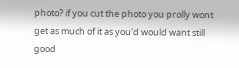photo? if you cut the photo you prolly wont get as much of it as you'd would want still good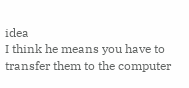idea
I think he means you have to transfer them to the computer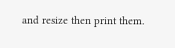and resize then print them.